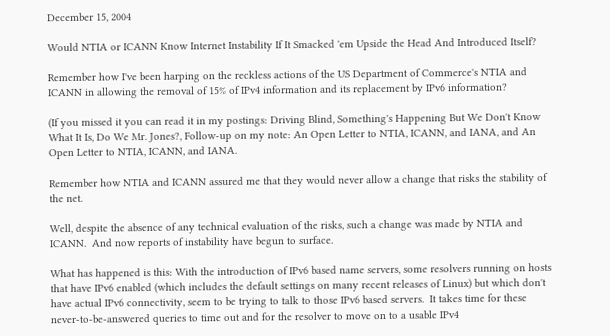December 15, 2004

Would NTIA or ICANN Know Internet Instability If It Smacked 'em Upside the Head And Introduced Itself?

Remember how I've been harping on the reckless actions of the US Department of Commerce's NTIA and ICANN in allowing the removal of 15% of IPv4 information and its replacement by IPv6 information?

(If you missed it you can read it in my postings: Driving Blind, Something's Happening But We Don't Know What It Is, Do We Mr. Jones?, Follow-up on my note: An Open Letter to NTIA, ICANN, and IANA, and An Open Letter to NTIA, ICANN, and IANA.

Remember how NTIA and ICANN assured me that they would never allow a change that risks the stability of the net.

Well, despite the absence of any technical evaluation of the risks, such a change was made by NTIA and ICANN.  And now reports of instability have begun to surface.

What has happened is this: With the introduction of IPv6 based name servers, some resolvers running on hosts that have IPv6 enabled (which includes the default settings on many recent releases of Linux) but which don't have actual IPv6 connectivity, seem to be trying to talk to those IPv6 based servers.  It takes time for these never-to-be-answered queries to time out and for the resolver to move on to a usable IPv4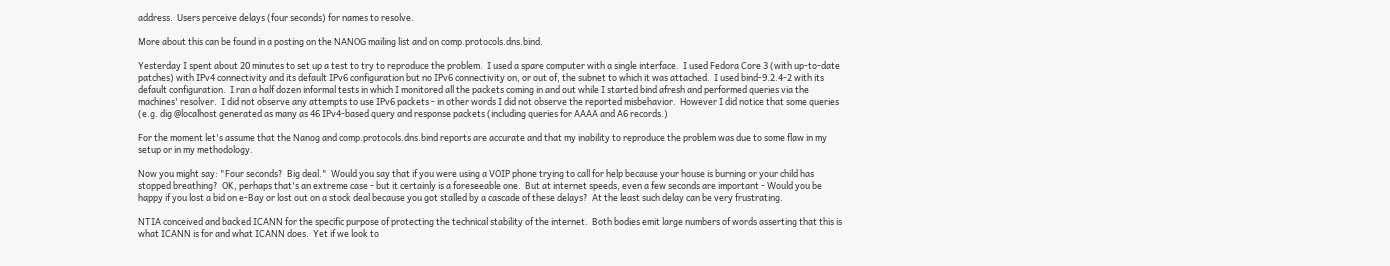address.  Users perceive delays (four seconds) for names to resolve.

More about this can be found in a posting on the NANOG mailing list and on comp.protocols.dns.bind.

Yesterday I spent about 20 minutes to set up a test to try to reproduce the problem.  I used a spare computer with a single interface.  I used Fedora Core 3 (with up-to-date patches) with IPv4 connectivity and its default IPv6 configuration but no IPv6 connectivity on, or out of, the subnet to which it was attached.  I used bind-9.2.4-2 with its default configuration.  I ran a half dozen informal tests in which I monitored all the packets coming in and out while I started bind afresh and performed queries via the machines' resolver.  I did not observe any attempts to use IPv6 packets - in other words I did not observe the reported misbehavior.  However I did notice that some queries (e.g. dig @localhost generated as many as 46 IPv4-based query and response packets (including queries for AAAA and A6 records.)

For the moment let's assume that the Nanog and comp.protocols.dns.bind reports are accurate and that my inability to reproduce the problem was due to some flaw in my setup or in my methodology.

Now you might say: "Four seconds?  Big deal."  Would you say that if you were using a VOIP phone trying to call for help because your house is burning or your child has stopped breathing?  OK, perhaps that's an extreme case - but it certainly is a foreseeable one.  But at internet speeds, even a few seconds are important - Would you be happy if you lost a bid on e-Bay or lost out on a stock deal because you got stalled by a cascade of these delays?  At the least such delay can be very frustrating.

NTIA conceived and backed ICANN for the specific purpose of protecting the technical stability of the internet.  Both bodies emit large numbers of words asserting that this is what ICANN is for and what ICANN does.  Yet if we look to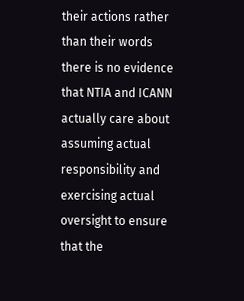their actions rather than their words there is no evidence that NTIA and ICANN actually care about assuming actual responsibility and exercising actual oversight to ensure that the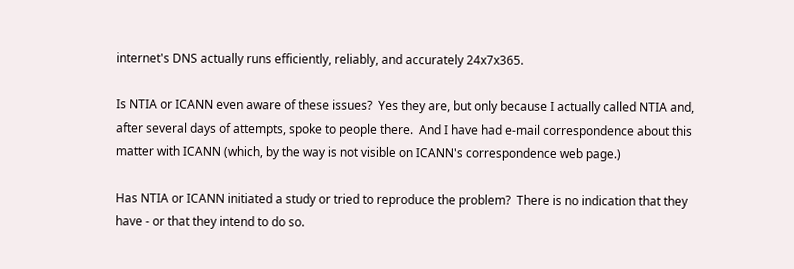internet's DNS actually runs efficiently, reliably, and accurately 24x7x365.

Is NTIA or ICANN even aware of these issues?  Yes they are, but only because I actually called NTIA and, after several days of attempts, spoke to people there.  And I have had e-mail correspondence about this matter with ICANN (which, by the way is not visible on ICANN's correspondence web page.)

Has NTIA or ICANN initiated a study or tried to reproduce the problem?  There is no indication that they have - or that they intend to do so.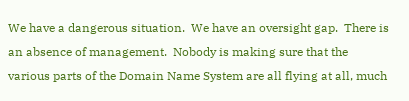We have a dangerous situation.  We have an oversight gap.  There is an absence of management.  Nobody is making sure that the various parts of the Domain Name System are all flying at all, much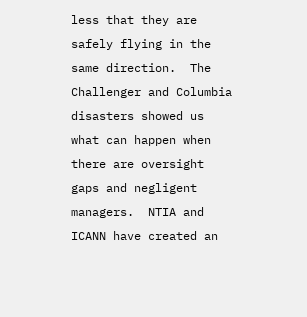less that they are safely flying in the same direction.  The Challenger and Columbia disasters showed us what can happen when there are oversight gaps and negligent managers.  NTIA and ICANN have created an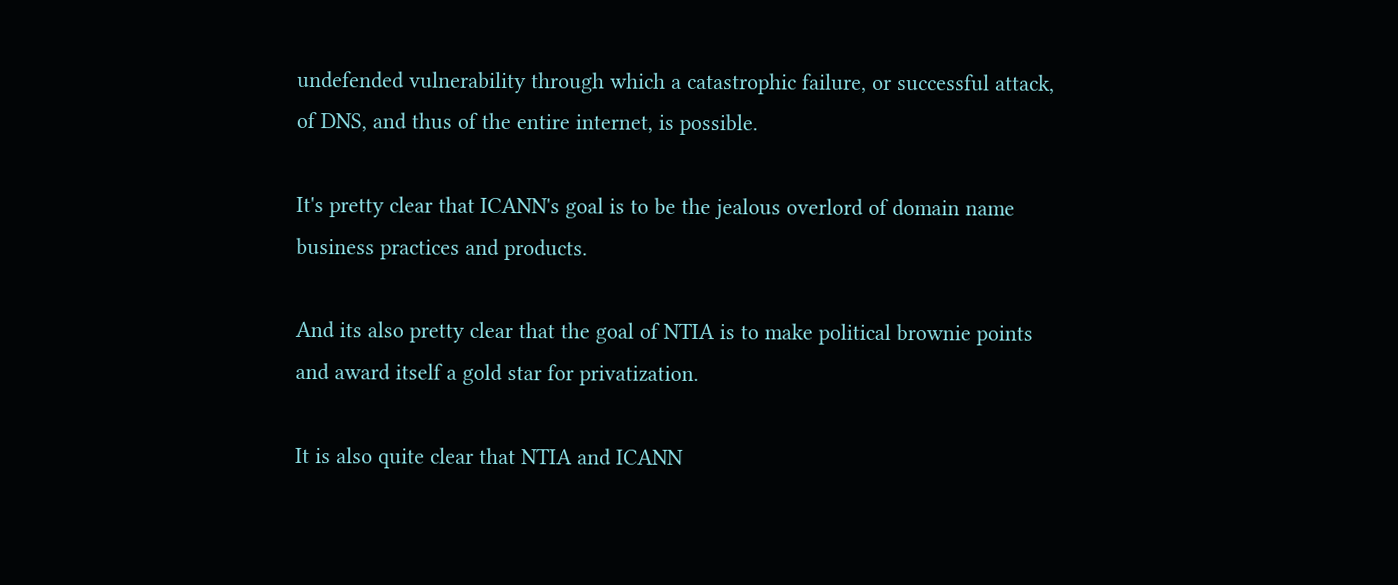undefended vulnerability through which a catastrophic failure, or successful attack, of DNS, and thus of the entire internet, is possible.

It's pretty clear that ICANN's goal is to be the jealous overlord of domain name business practices and products.

And its also pretty clear that the goal of NTIA is to make political brownie points and award itself a gold star for privatization.

It is also quite clear that NTIA and ICANN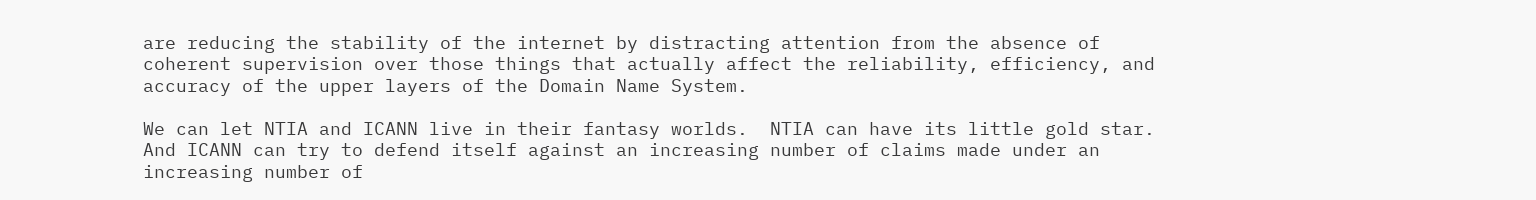are reducing the stability of the internet by distracting attention from the absence of coherent supervision over those things that actually affect the reliability, efficiency, and accuracy of the upper layers of the Domain Name System.

We can let NTIA and ICANN live in their fantasy worlds.  NTIA can have its little gold star.  And ICANN can try to defend itself against an increasing number of claims made under an increasing number of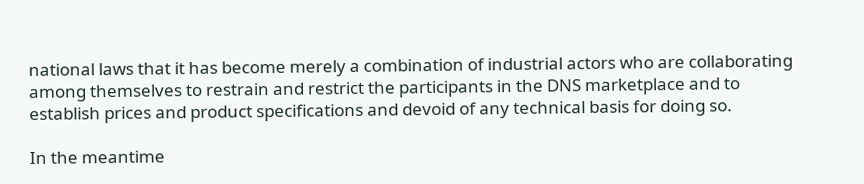national laws that it has become merely a combination of industrial actors who are collaborating among themselves to restrain and restrict the participants in the DNS marketplace and to establish prices and product specifications and devoid of any technical basis for doing so.

In the meantime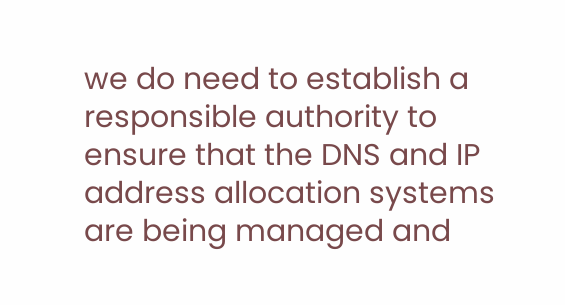we do need to establish a responsible authority to ensure that the DNS and IP address allocation systems are being managed and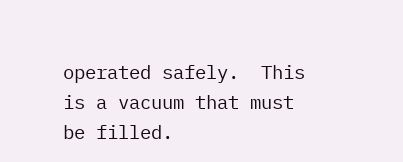operated safely.  This is a vacuum that must be filled.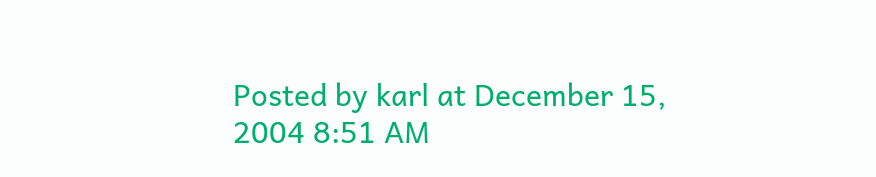Posted by karl at December 15, 2004 8:51 AM